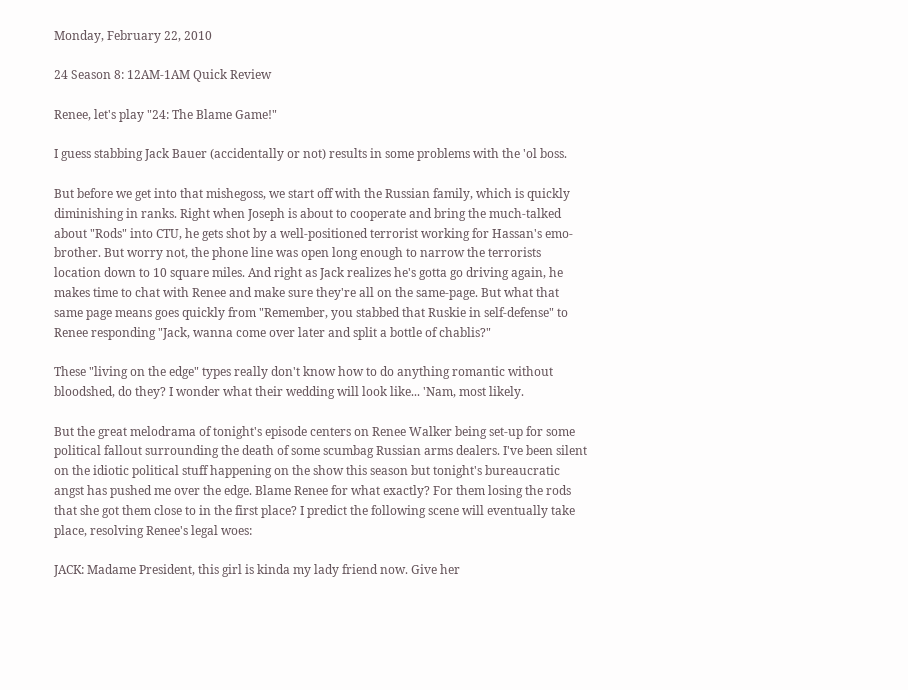Monday, February 22, 2010

24 Season 8: 12AM-1AM Quick Review

Renee, let's play "24: The Blame Game!"

I guess stabbing Jack Bauer (accidentally or not) results in some problems with the 'ol boss.

But before we get into that mishegoss, we start off with the Russian family, which is quickly diminishing in ranks. Right when Joseph is about to cooperate and bring the much-talked about "Rods" into CTU, he gets shot by a well-positioned terrorist working for Hassan's emo-brother. But worry not, the phone line was open long enough to narrow the terrorists location down to 10 square miles. And right as Jack realizes he's gotta go driving again, he makes time to chat with Renee and make sure they're all on the same-page. But what that same page means goes quickly from "Remember, you stabbed that Ruskie in self-defense" to Renee responding "Jack, wanna come over later and split a bottle of chablis?"

These "living on the edge" types really don't know how to do anything romantic without bloodshed, do they? I wonder what their wedding will look like... 'Nam, most likely.

But the great melodrama of tonight's episode centers on Renee Walker being set-up for some political fallout surrounding the death of some scumbag Russian arms dealers. I've been silent on the idiotic political stuff happening on the show this season but tonight's bureaucratic angst has pushed me over the edge. Blame Renee for what exactly? For them losing the rods that she got them close to in the first place? I predict the following scene will eventually take place, resolving Renee's legal woes:

JACK: Madame President, this girl is kinda my lady friend now. Give her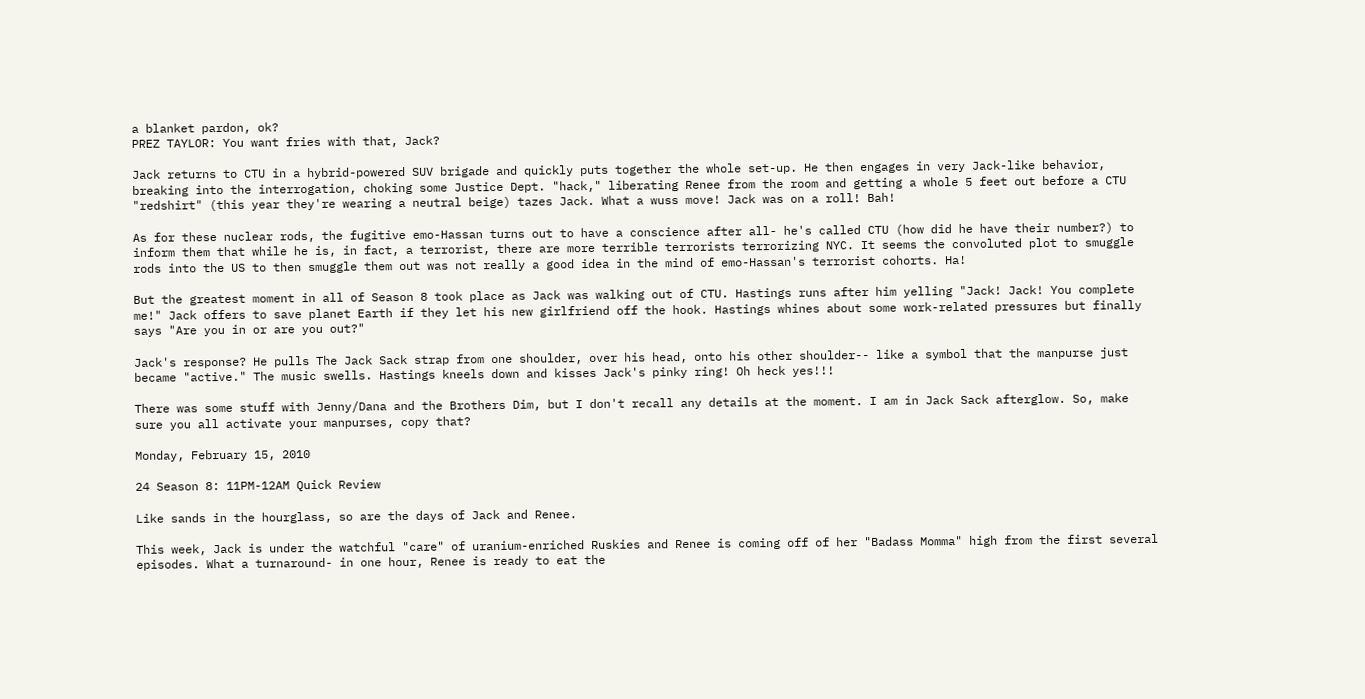a blanket pardon, ok?
PREZ TAYLOR: You want fries with that, Jack?

Jack returns to CTU in a hybrid-powered SUV brigade and quickly puts together the whole set-up. He then engages in very Jack-like behavior, breaking into the interrogation, choking some Justice Dept. "hack," liberating Renee from the room and getting a whole 5 feet out before a CTU "redshirt" (this year they're wearing a neutral beige) tazes Jack. What a wuss move! Jack was on a roll! Bah!

As for these nuclear rods, the fugitive emo-Hassan turns out to have a conscience after all- he's called CTU (how did he have their number?) to inform them that while he is, in fact, a terrorist, there are more terrible terrorists terrorizing NYC. It seems the convoluted plot to smuggle rods into the US to then smuggle them out was not really a good idea in the mind of emo-Hassan's terrorist cohorts. Ha!

But the greatest moment in all of Season 8 took place as Jack was walking out of CTU. Hastings runs after him yelling "Jack! Jack! You complete me!" Jack offers to save planet Earth if they let his new girlfriend off the hook. Hastings whines about some work-related pressures but finally says "Are you in or are you out?"

Jack's response? He pulls The Jack Sack strap from one shoulder, over his head, onto his other shoulder-- like a symbol that the manpurse just became "active." The music swells. Hastings kneels down and kisses Jack's pinky ring! Oh heck yes!!!

There was some stuff with Jenny/Dana and the Brothers Dim, but I don't recall any details at the moment. I am in Jack Sack afterglow. So, make sure you all activate your manpurses, copy that?

Monday, February 15, 2010

24 Season 8: 11PM-12AM Quick Review

Like sands in the hourglass, so are the days of Jack and Renee.

This week, Jack is under the watchful "care" of uranium-enriched Ruskies and Renee is coming off of her "Badass Momma" high from the first several episodes. What a turnaround- in one hour, Renee is ready to eat the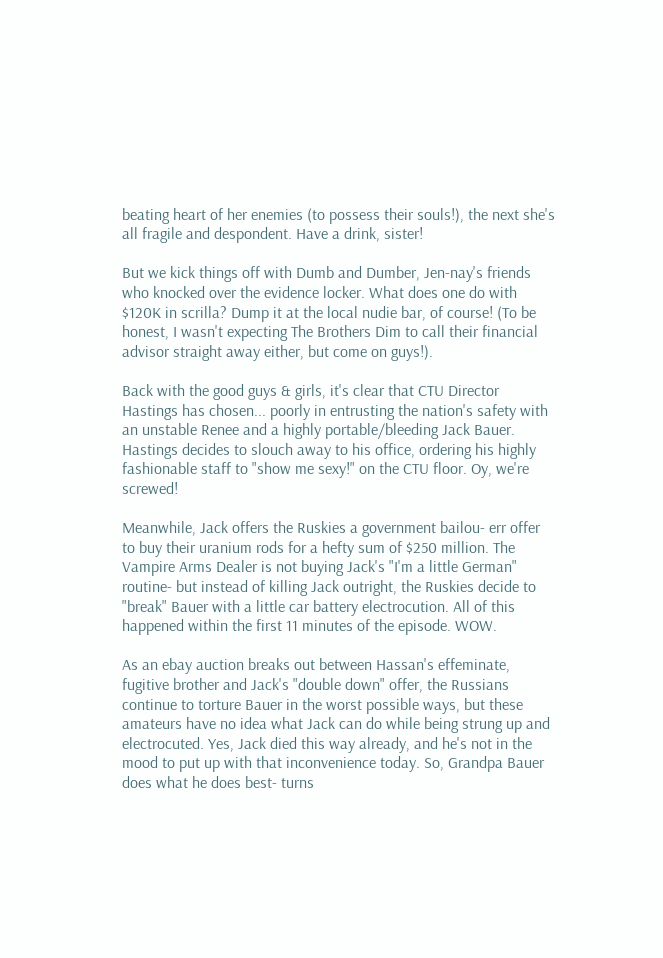beating heart of her enemies (to possess their souls!), the next she's all fragile and despondent. Have a drink, sister!

But we kick things off with Dumb and Dumber, Jen-nay's friends who knocked over the evidence locker. What does one do with $120K in scrilla? Dump it at the local nudie bar, of course! (To be honest, I wasn't expecting The Brothers Dim to call their financial advisor straight away either, but come on guys!).

Back with the good guys & girls, it's clear that CTU Director Hastings has chosen... poorly in entrusting the nation's safety with an unstable Renee and a highly portable/bleeding Jack Bauer. Hastings decides to slouch away to his office, ordering his highly fashionable staff to "show me sexy!" on the CTU floor. Oy, we're screwed!

Meanwhile, Jack offers the Ruskies a government bailou- err offer to buy their uranium rods for a hefty sum of $250 million. The Vampire Arms Dealer is not buying Jack's "I'm a little German" routine- but instead of killing Jack outright, the Ruskies decide to "break" Bauer with a little car battery electrocution. All of this happened within the first 11 minutes of the episode. WOW.

As an ebay auction breaks out between Hassan's effeminate, fugitive brother and Jack's "double down" offer, the Russians continue to torture Bauer in the worst possible ways, but these amateurs have no idea what Jack can do while being strung up and electrocuted. Yes, Jack died this way already, and he's not in the mood to put up with that inconvenience today. So, Grandpa Bauer does what he does best- turns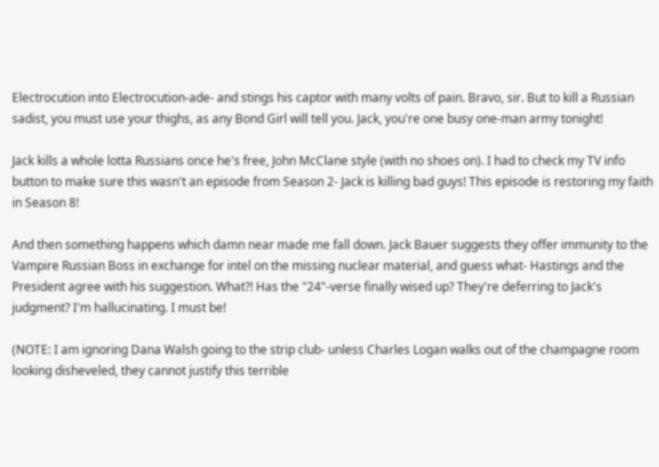Electrocution into Electrocution-ade- and stings his captor with many volts of pain. Bravo, sir. But to kill a Russian sadist, you must use your thighs, as any Bond Girl will tell you. Jack, you're one busy one-man army tonight!

Jack kills a whole lotta Russians once he's free, John McClane style (with no shoes on). I had to check my TV info button to make sure this wasn't an episode from Season 2- Jack is killing bad guys! This episode is restoring my faith in Season 8!

And then something happens which damn near made me fall down. Jack Bauer suggests they offer immunity to the Vampire Russian Boss in exchange for intel on the missing nuclear material, and guess what- Hastings and the President agree with his suggestion. What?! Has the "24"-verse finally wised up? They're deferring to Jack's judgment? I'm hallucinating. I must be!

(NOTE: I am ignoring Dana Walsh going to the strip club- unless Charles Logan walks out of the champagne room looking disheveled, they cannot justify this terrible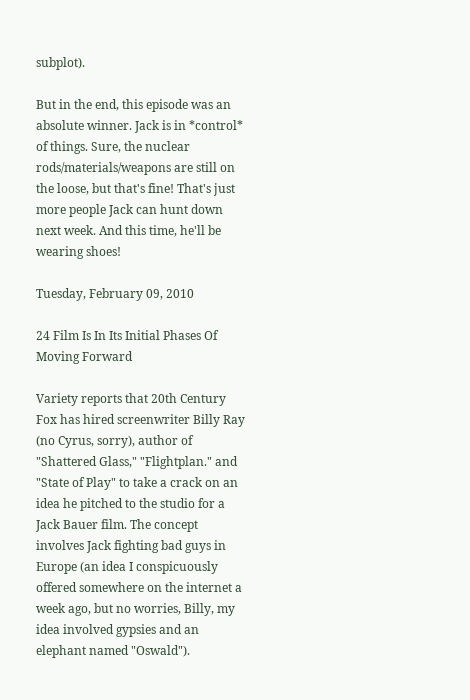subplot).

But in the end, this episode was an absolute winner. Jack is in *control* of things. Sure, the nuclear rods/materials/weapons are still on the loose, but that's fine! That's just more people Jack can hunt down next week. And this time, he'll be wearing shoes!

Tuesday, February 09, 2010

24 Film Is In Its Initial Phases Of Moving Forward

Variety reports that 20th Century Fox has hired screenwriter Billy Ray (no Cyrus, sorry), author of "Shattered Glass," "Flightplan." and "State of Play" to take a crack on an idea he pitched to the studio for a Jack Bauer film. The concept involves Jack fighting bad guys in Europe (an idea I conspicuously offered somewhere on the internet a week ago, but no worries, Billy, my idea involved gypsies and an elephant named "Oswald").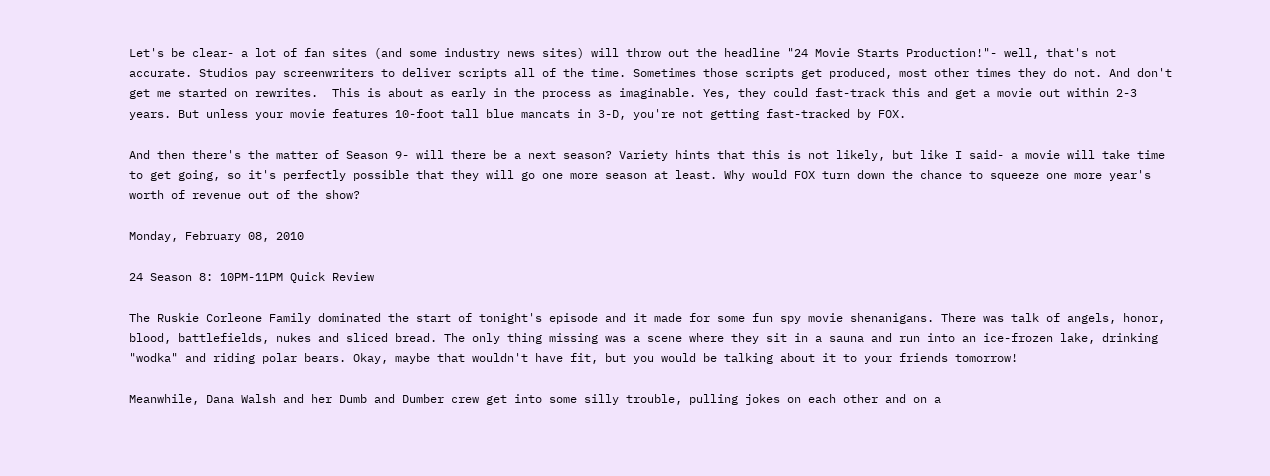Let's be clear- a lot of fan sites (and some industry news sites) will throw out the headline "24 Movie Starts Production!"- well, that's not accurate. Studios pay screenwriters to deliver scripts all of the time. Sometimes those scripts get produced, most other times they do not. And don't get me started on rewrites.  This is about as early in the process as imaginable. Yes, they could fast-track this and get a movie out within 2-3 years. But unless your movie features 10-foot tall blue mancats in 3-D, you're not getting fast-tracked by FOX.

And then there's the matter of Season 9- will there be a next season? Variety hints that this is not likely, but like I said- a movie will take time to get going, so it's perfectly possible that they will go one more season at least. Why would FOX turn down the chance to squeeze one more year's worth of revenue out of the show?

Monday, February 08, 2010

24 Season 8: 10PM-11PM Quick Review

The Ruskie Corleone Family dominated the start of tonight's episode and it made for some fun spy movie shenanigans. There was talk of angels, honor, blood, battlefields, nukes and sliced bread. The only thing missing was a scene where they sit in a sauna and run into an ice-frozen lake, drinking "wodka" and riding polar bears. Okay, maybe that wouldn't have fit, but you would be talking about it to your friends tomorrow!

Meanwhile, Dana Walsh and her Dumb and Dumber crew get into some silly trouble, pulling jokes on each other and on a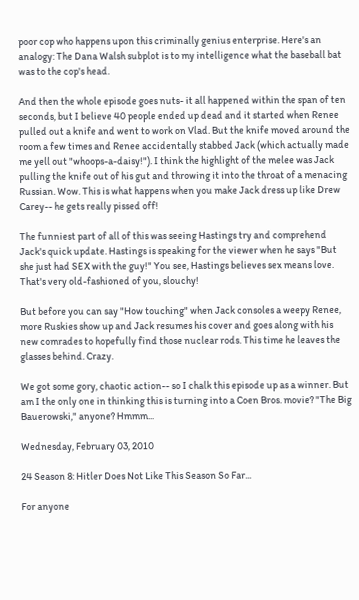poor cop who happens upon this criminally genius enterprise. Here's an analogy: The Dana Walsh subplot is to my intelligence what the baseball bat was to the cop's head.

And then the whole episode goes nuts- it all happened within the span of ten seconds, but I believe 40 people ended up dead and it started when Renee pulled out a knife and went to work on Vlad. But the knife moved around the room a few times and Renee accidentally stabbed Jack (which actually made me yell out "whoops-a-daisy!"). I think the highlight of the melee was Jack pulling the knife out of his gut and throwing it into the throat of a menacing Russian. Wow. This is what happens when you make Jack dress up like Drew Carey-- he gets really pissed off!

The funniest part of all of this was seeing Hastings try and comprehend Jack's quick update. Hastings is speaking for the viewer when he says "But she just had SEX with the guy!" You see, Hastings believes sex means love. That's very old-fashioned of you, slouchy!

But before you can say "How touching" when Jack consoles a weepy Renee, more Ruskies show up and Jack resumes his cover and goes along with his new comrades to hopefully find those nuclear rods. This time he leaves the glasses behind. Crazy.

We got some gory, chaotic action-- so I chalk this episode up as a winner. But am I the only one in thinking this is turning into a Coen Bros. movie? "The Big Bauerowski," anyone? Hmmm...

Wednesday, February 03, 2010

24 Season 8: Hitler Does Not Like This Season So Far...

For anyone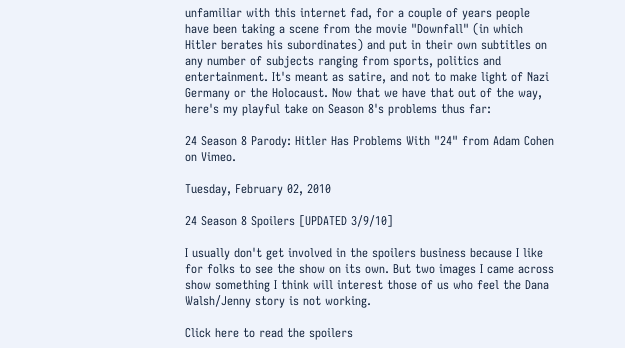unfamiliar with this internet fad, for a couple of years people have been taking a scene from the movie "Downfall" (in which Hitler berates his subordinates) and put in their own subtitles on any number of subjects ranging from sports, politics and entertainment. It's meant as satire, and not to make light of Nazi Germany or the Holocaust. Now that we have that out of the way, here's my playful take on Season 8's problems thus far:

24 Season 8 Parody: Hitler Has Problems With "24" from Adam Cohen on Vimeo.

Tuesday, February 02, 2010

24 Season 8 Spoilers [UPDATED 3/9/10]

I usually don't get involved in the spoilers business because I like for folks to see the show on its own. But two images I came across show something I think will interest those of us who feel the Dana Walsh/Jenny story is not working.

Click here to read the spoilers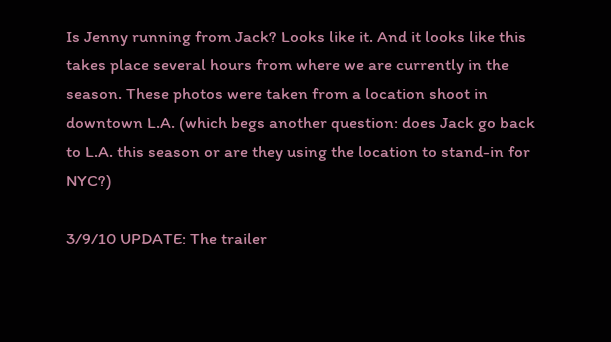Is Jenny running from Jack? Looks like it. And it looks like this takes place several hours from where we are currently in the season. These photos were taken from a location shoot in downtown L.A. (which begs another question: does Jack go back to L.A. this season or are they using the location to stand-in for NYC?)

3/9/10 UPDATE: The trailer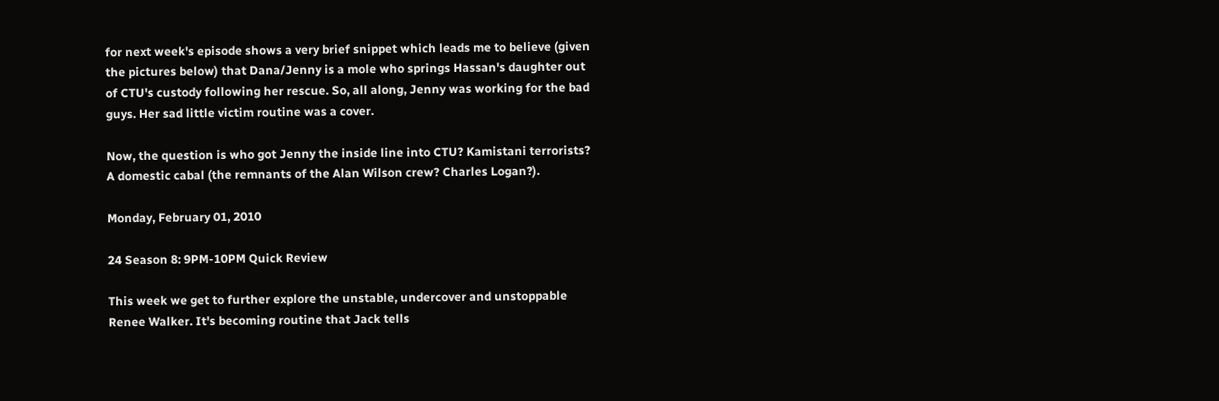for next week's episode shows a very brief snippet which leads me to believe (given the pictures below) that Dana/Jenny is a mole who springs Hassan's daughter out of CTU's custody following her rescue. So, all along, Jenny was working for the bad guys. Her sad little victim routine was a cover.

Now, the question is who got Jenny the inside line into CTU? Kamistani terrorists? A domestic cabal (the remnants of the Alan Wilson crew? Charles Logan?).

Monday, February 01, 2010

24 Season 8: 9PM-10PM Quick Review

This week we get to further explore the unstable, undercover and unstoppable Renee Walker. It's becoming routine that Jack tells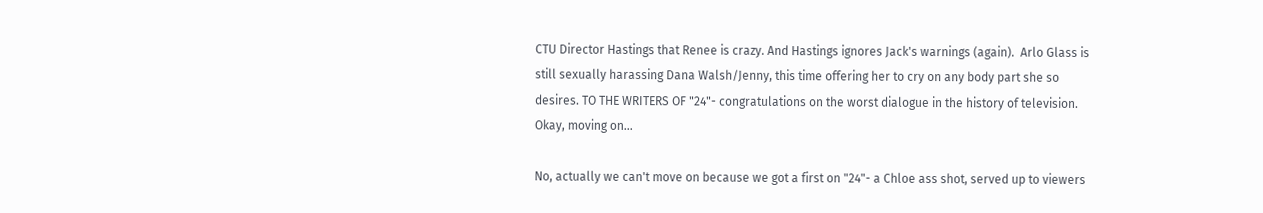CTU Director Hastings that Renee is crazy. And Hastings ignores Jack's warnings (again).  Arlo Glass is still sexually harassing Dana Walsh/Jenny, this time offering her to cry on any body part she so desires. TO THE WRITERS OF "24"- congratulations on the worst dialogue in the history of television. Okay, moving on...

No, actually we can't move on because we got a first on "24"- a Chloe ass shot, served up to viewers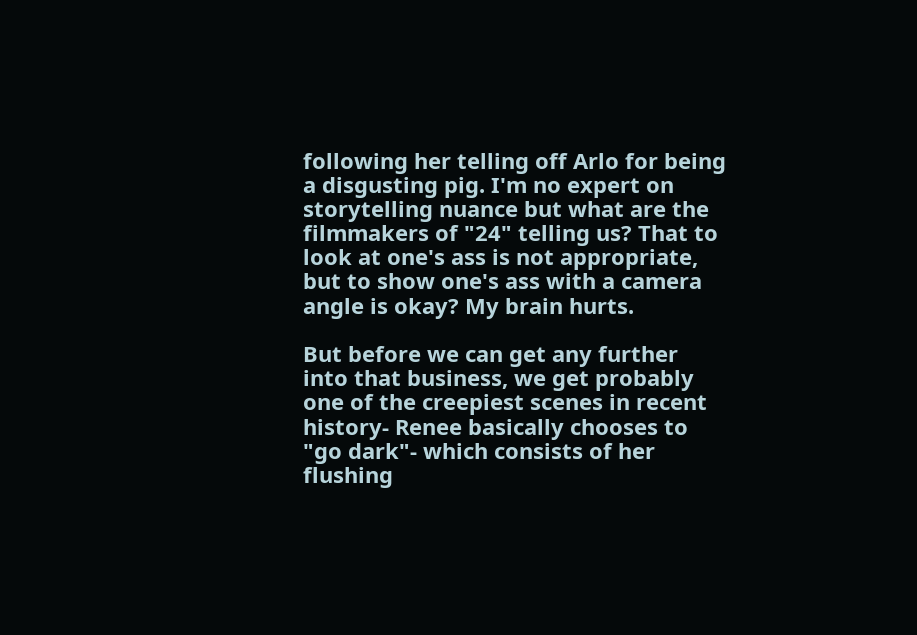following her telling off Arlo for being a disgusting pig. I'm no expert on storytelling nuance but what are the filmmakers of "24" telling us? That to look at one's ass is not appropriate, but to show one's ass with a camera angle is okay? My brain hurts.

But before we can get any further into that business, we get probably one of the creepiest scenes in recent history- Renee basically chooses to "go dark"- which consists of her flushing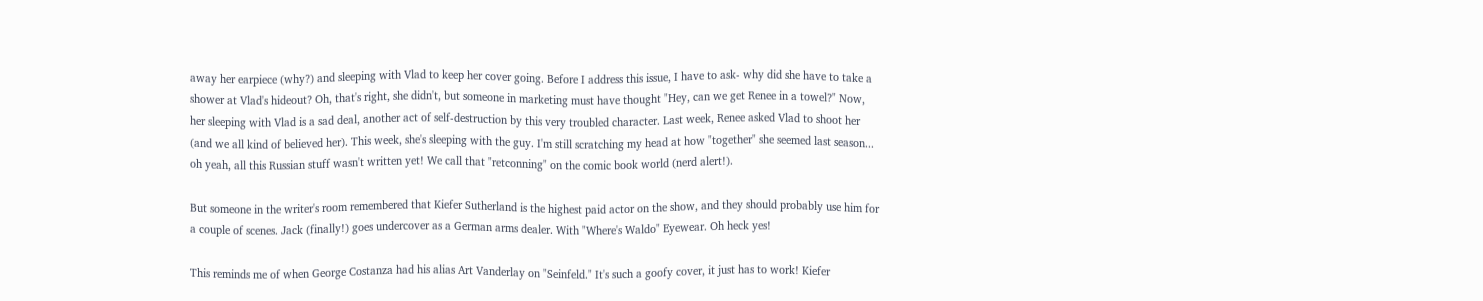away her earpiece (why?) and sleeping with Vlad to keep her cover going. Before I address this issue, I have to ask- why did she have to take a shower at Vlad's hideout? Oh, that's right, she didn't, but someone in marketing must have thought "Hey, can we get Renee in a towel?" Now, her sleeping with Vlad is a sad deal, another act of self-destruction by this very troubled character. Last week, Renee asked Vlad to shoot her (and we all kind of believed her). This week, she's sleeping with the guy. I'm still scratching my head at how "together" she seemed last season... oh yeah, all this Russian stuff wasn't written yet! We call that "retconning" on the comic book world (nerd alert!).

But someone in the writer's room remembered that Kiefer Sutherland is the highest paid actor on the show, and they should probably use him for a couple of scenes. Jack (finally!) goes undercover as a German arms dealer. With "Where's Waldo" Eyewear. Oh heck yes!

This reminds me of when George Costanza had his alias Art Vanderlay on "Seinfeld." It's such a goofy cover, it just has to work! Kiefer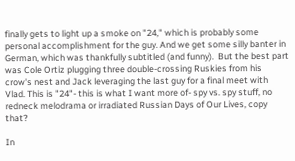finally gets to light up a smoke on "24," which is probably some personal accomplishment for the guy. And we get some silly banter in German, which was thankfully subtitled (and funny).  But the best part was Cole Ortiz plugging three double-crossing Ruskies from his crow's nest and Jack leveraging the last guy for a final meet with Vlad. This is "24"- this is what I want more of- spy vs. spy stuff, no redneck melodrama or irradiated Russian Days of Our Lives, copy that?

In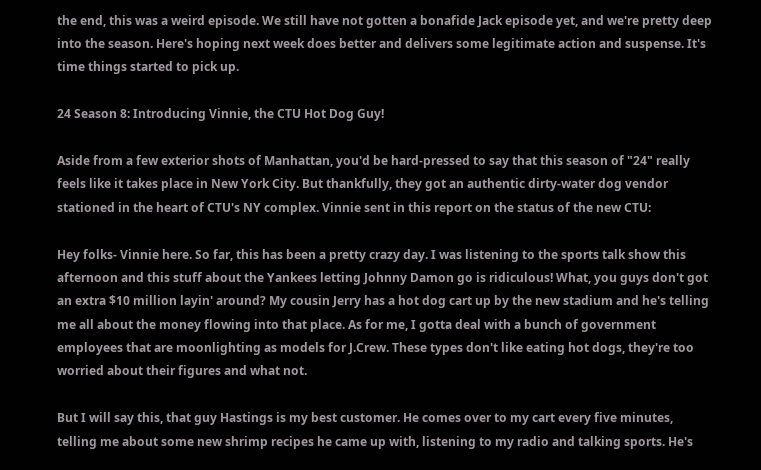the end, this was a weird episode. We still have not gotten a bonafide Jack episode yet, and we're pretty deep into the season. Here's hoping next week does better and delivers some legitimate action and suspense. It's time things started to pick up.

24 Season 8: Introducing Vinnie, the CTU Hot Dog Guy!

Aside from a few exterior shots of Manhattan, you'd be hard-pressed to say that this season of "24" really feels like it takes place in New York City. But thankfully, they got an authentic dirty-water dog vendor stationed in the heart of CTU's NY complex. Vinnie sent in this report on the status of the new CTU:

Hey folks- Vinnie here. So far, this has been a pretty crazy day. I was listening to the sports talk show this afternoon and this stuff about the Yankees letting Johnny Damon go is ridiculous! What, you guys don't got an extra $10 million layin' around? My cousin Jerry has a hot dog cart up by the new stadium and he's telling me all about the money flowing into that place. As for me, I gotta deal with a bunch of government employees that are moonlighting as models for J.Crew. These types don't like eating hot dogs, they're too worried about their figures and what not.

But I will say this, that guy Hastings is my best customer. He comes over to my cart every five minutes, telling me about some new shrimp recipes he came up with, listening to my radio and talking sports. He's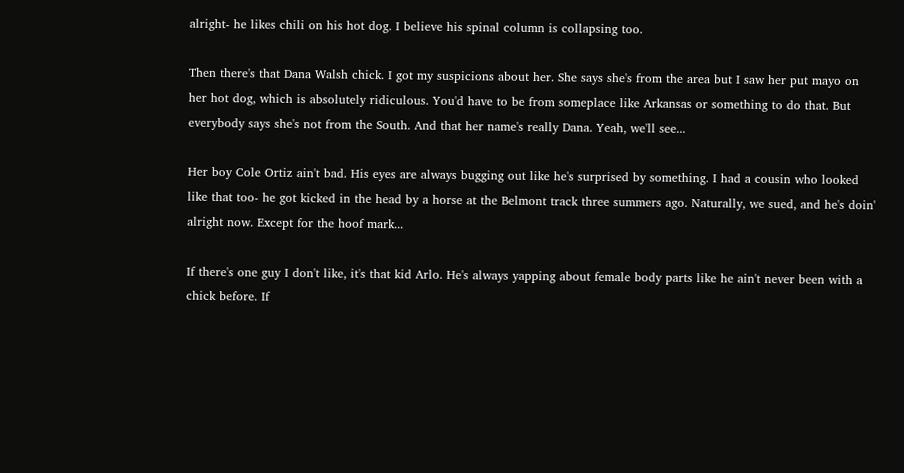alright- he likes chili on his hot dog. I believe his spinal column is collapsing too.

Then there's that Dana Walsh chick. I got my suspicions about her. She says she's from the area but I saw her put mayo on her hot dog, which is absolutely ridiculous. You'd have to be from someplace like Arkansas or something to do that. But everybody says she's not from the South. And that her name's really Dana. Yeah, we'll see...

Her boy Cole Ortiz ain't bad. His eyes are always bugging out like he's surprised by something. I had a cousin who looked like that too- he got kicked in the head by a horse at the Belmont track three summers ago. Naturally, we sued, and he's doin' alright now. Except for the hoof mark...

If there's one guy I don't like, it's that kid Arlo. He's always yapping about female body parts like he ain't never been with a chick before. If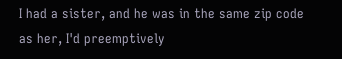I had a sister, and he was in the same zip code as her, I'd preemptively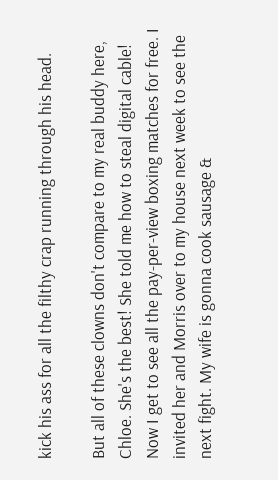kick his ass for all the filthy crap running through his head.

But all of these clowns don't compare to my real buddy here, Chloe. She's the best! She told me how to steal digital cable! Now I get to see all the pay-per-view boxing matches for free. I invited her and Morris over to my house next week to see the next fight. My wife is gonna cook sausage &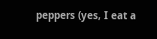peppers (yes, I eat a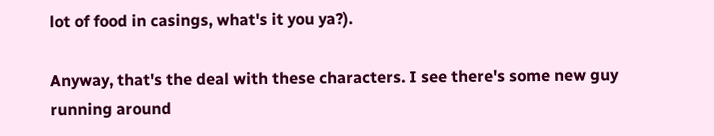lot of food in casings, what's it you ya?).

Anyway, that's the deal with these characters. I see there's some new guy running around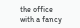the office with a fancy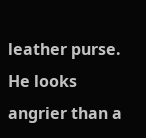leather purse. He looks angrier than a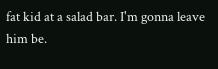fat kid at a salad bar. I'm gonna leave him be.